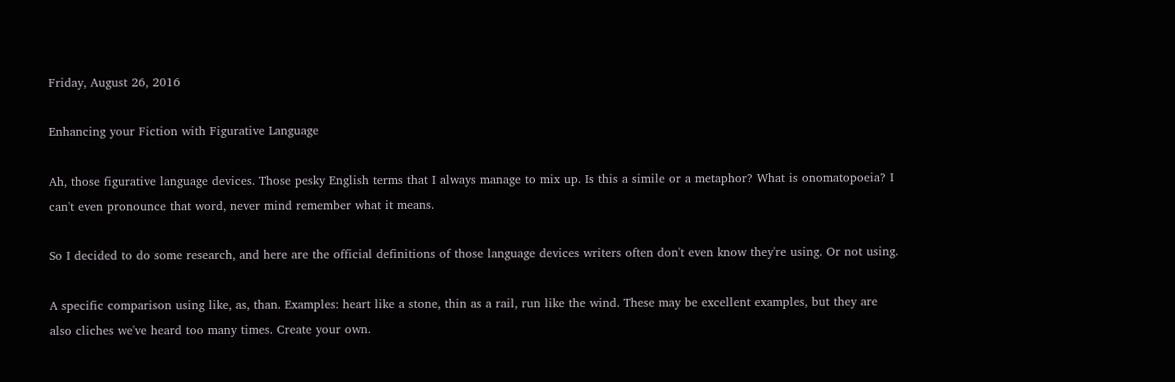Friday, August 26, 2016

Enhancing your Fiction with Figurative Language

Ah, those figurative language devices. Those pesky English terms that I always manage to mix up. Is this a simile or a metaphor? What is onomatopoeia? I can't even pronounce that word, never mind remember what it means.

So I decided to do some research, and here are the official definitions of those language devices writers often don't even know they're using. Or not using.

A specific comparison using like, as, than. Examples: heart like a stone, thin as a rail, run like the wind. These may be excellent examples, but they are also cliches we've heard too many times. Create your own.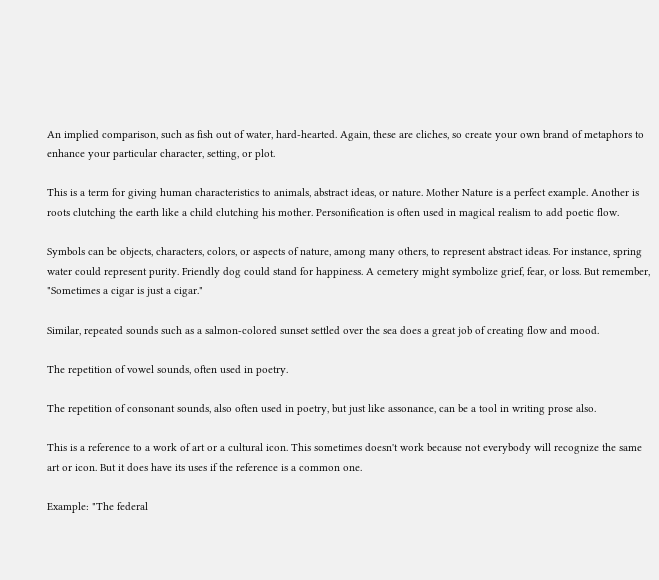An implied comparison, such as fish out of water, hard-hearted. Again, these are cliches, so create your own brand of metaphors to enhance your particular character, setting, or plot.

This is a term for giving human characteristics to animals, abstract ideas, or nature. Mother Nature is a perfect example. Another is roots clutching the earth like a child clutching his mother. Personification is often used in magical realism to add poetic flow.

Symbols can be objects, characters, colors, or aspects of nature, among many others, to represent abstract ideas. For instance, spring water could represent purity. Friendly dog could stand for happiness. A cemetery might symbolize grief, fear, or loss. But remember, "Sometimes a cigar is just a cigar."

Similar, repeated sounds such as a salmon-colored sunset settled over the sea does a great job of creating flow and mood.

The repetition of vowel sounds, often used in poetry.

The repetition of consonant sounds, also often used in poetry, but just like assonance, can be a tool in writing prose also.

This is a reference to a work of art or a cultural icon. This sometimes doesn't work because not everybody will recognize the same art or icon. But it does have its uses if the reference is a common one.

Example: "The federal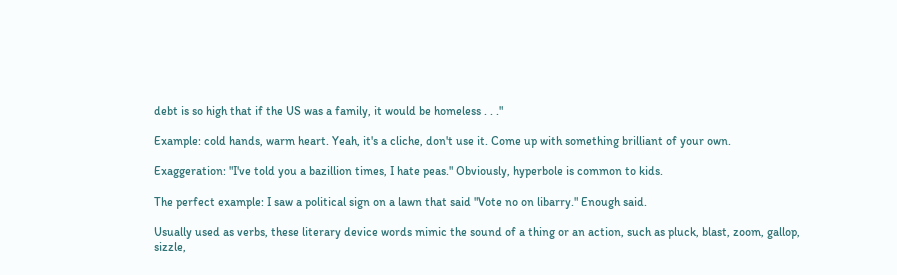debt is so high that if the US was a family, it would be homeless . . ."

Example: cold hands, warm heart. Yeah, it's a cliche, don't use it. Come up with something brilliant of your own.

Exaggeration: "I've told you a bazillion times, I hate peas." Obviously, hyperbole is common to kids.

The perfect example: I saw a political sign on a lawn that said "Vote no on libarry." Enough said.

Usually used as verbs, these literary device words mimic the sound of a thing or an action, such as pluck, blast, zoom, gallop, sizzle,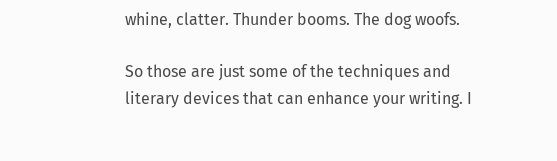whine, clatter. Thunder booms. The dog woofs.

So those are just some of the techniques and literary devices that can enhance your writing. I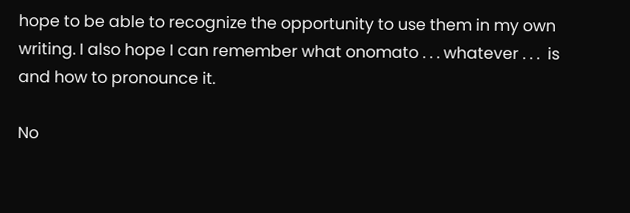hope to be able to recognize the opportunity to use them in my own writing. I also hope I can remember what onomato . . . whatever . . .  is and how to pronounce it.

No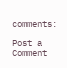comments:

Post a Comment